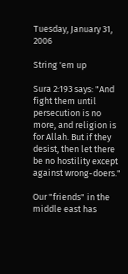Tuesday, January 31, 2006

String 'em up

Sura 2:193 says: "And fight them until persecution is no more, and religion is for Allah. But if they desist, then let there be no hostility except against wrong-doers."

Our "friends" in the middle east has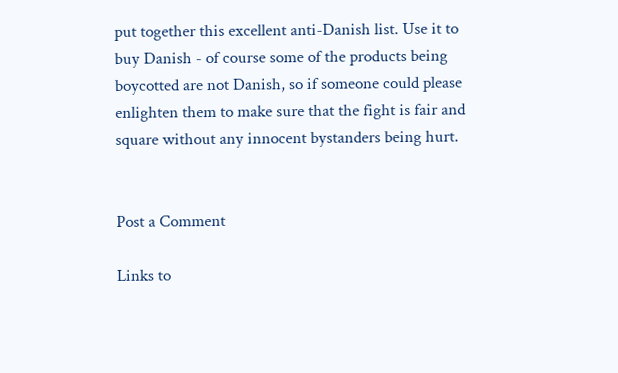put together this excellent anti-Danish list. Use it to buy Danish - of course some of the products being boycotted are not Danish, so if someone could please enlighten them to make sure that the fight is fair and square without any innocent bystanders being hurt.


Post a Comment

Links to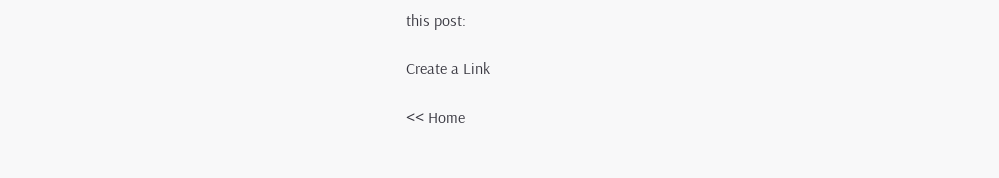this post:

Create a Link

<< Home